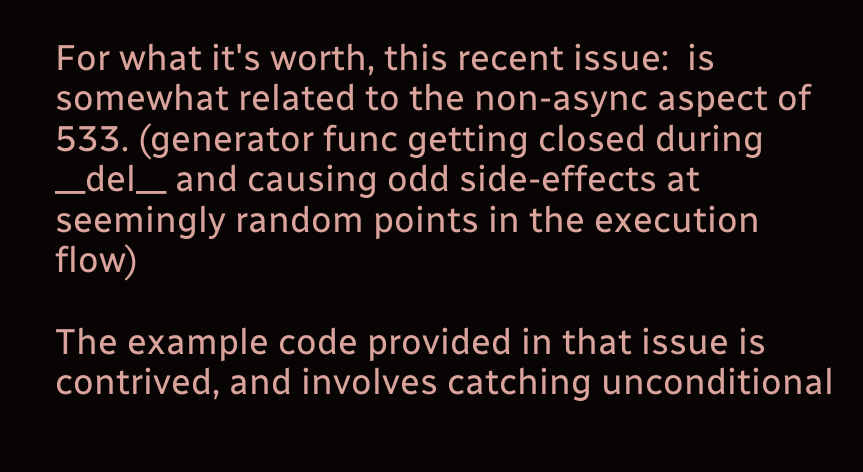For what it's worth, this recent issue:  is somewhat related to the non-async aspect of 533. (generator func getting closed during __del__ and causing odd side-effects at seemingly random points in the execution flow)

The example code provided in that issue is contrived, and involves catching unconditional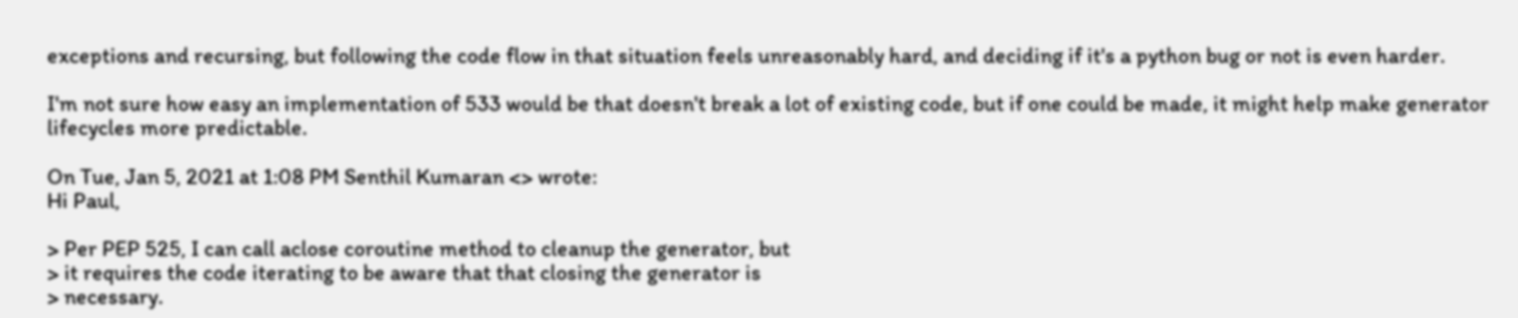exceptions and recursing, but following the code flow in that situation feels unreasonably hard, and deciding if it's a python bug or not is even harder.

I'm not sure how easy an implementation of 533 would be that doesn't break a lot of existing code, but if one could be made, it might help make generator lifecycles more predictable.

On Tue, Jan 5, 2021 at 1:08 PM Senthil Kumaran <> wrote:
Hi Paul,

> Per PEP 525, I can call aclose coroutine method to cleanup the generator, but
> it requires the code iterating to be aware that that closing the generator is
> necessary.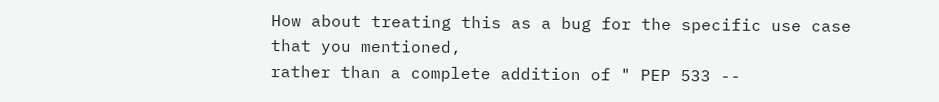How about treating this as a bug for the specific use case that you mentioned,
rather than a complete addition of " PEP 533 --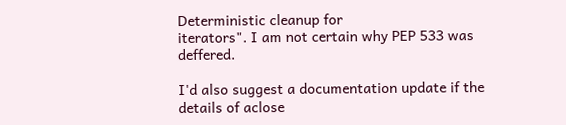Deterministic cleanup for
iterators". I am not certain why PEP 533 was deffered.

I'd also suggest a documentation update if the details of aclose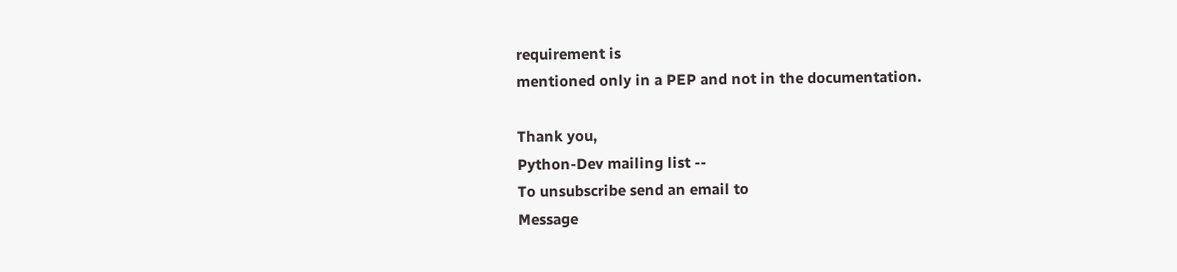requirement is
mentioned only in a PEP and not in the documentation.

Thank you,
Python-Dev mailing list --
To unsubscribe send an email to
Message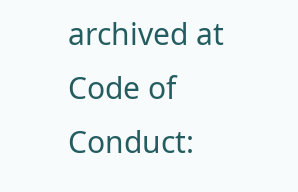archived at
Code of Conduct: